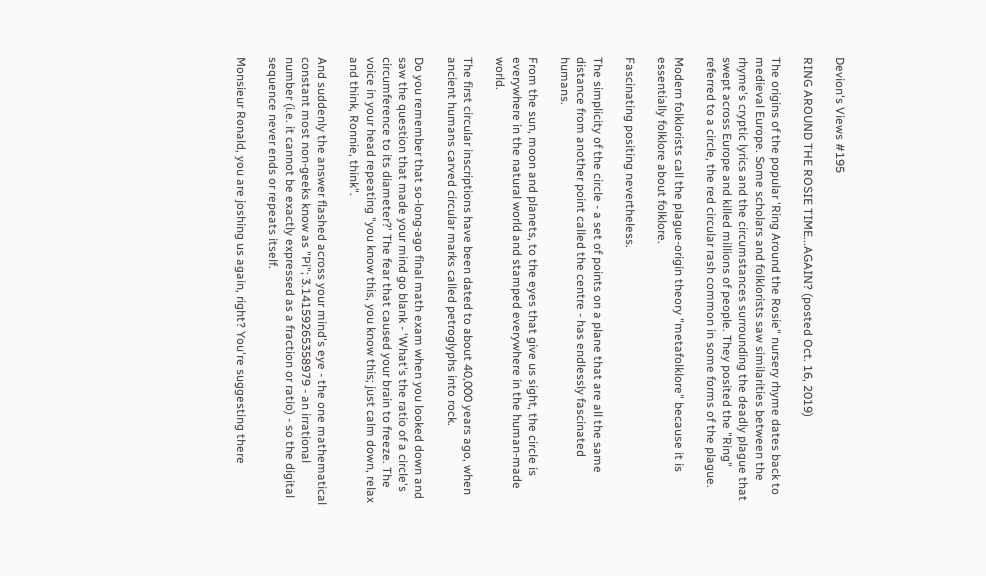Devion's Views #195

RING AROUND THE ROSIE TIME...AGAIN? (posted Oct. 16, 2019)

The origins of the popular 'Ring Around the Rosie" nursery rhyme dates back to medieval Europe. Some scholars and folklorists saw similarities between the rhyme's cryptic lyrics and the circumstances surrounding the deadly plague that swept across Europe and killed millions of people. They posited the "Ring" referred to a circle, the red circular rash common in some forms of the plague.

Modern folklorists call the plague-origin theory "metafolklore" because it is essentially folklore about folklore.

Fascinating positing nevertheless.

The simplicity of the circle - a set of points on a plane that are all the same distance from another point called the centre - has endlessly fascinated humans.

From the sun, moon and planets, to the eyes that give us sight, the circle is everywhere in the natural world and stamped everywhere in the human-made world.

The first circular inscriptions have been dated to about 40,000 years ago, when ancient humans carved circular marks called petroglyphs into rock.

Do you remember that so-long-ago final math exam when you looked down and saw the question that made your mind go blank - 'What's the ratio of a circle's circumference to its diameter?' The fear that caused your brain to freeze. The voice in your head repeating "you know this, you know this; just calm down, relax and think, Ronnie, think".

And suddenly the answer flashed across your mind's eye - the one mathematical constant most non-geeks know as "Pi"; 3.14159265358979 - an irrational number (i.e. it cannot be exactly expressed as a fraction or ratio) - so the digital sequence never ends or repeats itself.

Monsieur Ronald, you are joshing us again, right? You're suggesting there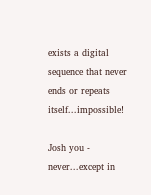exists a digital sequence that never ends or repeats itself...impossible!

Josh you - never...except in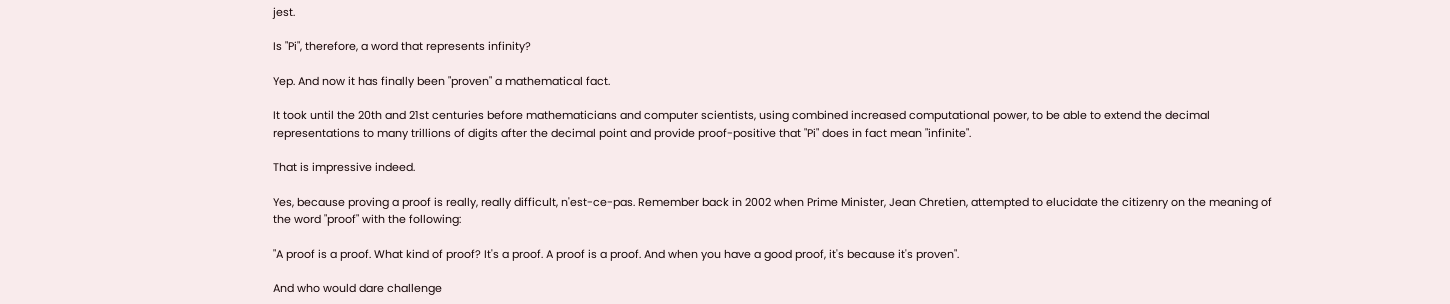jest.

Is "Pi", therefore, a word that represents infinity?

Yep. And now it has finally been "proven" a mathematical fact.

It took until the 20th and 21st centuries before mathematicians and computer scientists, using combined increased computational power, to be able to extend the decimal representations to many trillions of digits after the decimal point and provide proof-positive that "Pi" does in fact mean "infinite".

That is impressive indeed.

Yes, because proving a proof is really, really difficult, n'est-ce-pas. Remember back in 2002 when Prime Minister, Jean Chretien, attempted to elucidate the citizenry on the meaning of the word "proof" with the following:

"A proof is a proof. What kind of proof? It's a proof. A proof is a proof. And when you have a good proof, it's because it's proven".

And who would dare challenge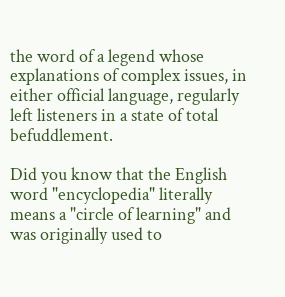the word of a legend whose explanations of complex issues, in either official language, regularly left listeners in a state of total befuddlement.

Did you know that the English word "encyclopedia" literally means a "circle of learning" and was originally used to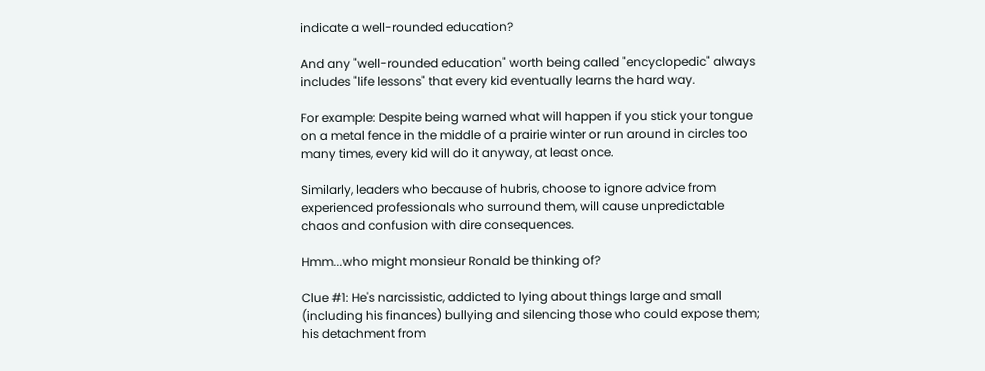indicate a well-rounded education?

And any "well-rounded education" worth being called "encyclopedic" always includes "life lessons" that every kid eventually learns the hard way.

For example: Despite being warned what will happen if you stick your tongue on a metal fence in the middle of a prairie winter or run around in circles too many times, every kid will do it anyway, at least once.

Similarly, leaders who because of hubris, choose to ignore advice from experienced professionals who surround them, will cause unpredictable chaos and confusion with dire consequences.

Hmm...who might monsieur Ronald be thinking of?

Clue #1: He's narcissistic, addicted to lying about things large and small (including his finances) bullying and silencing those who could expose them; his detachment from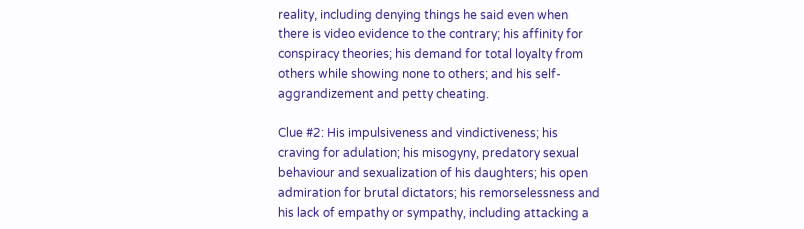reality, including denying things he said even when there is video evidence to the contrary; his affinity for conspiracy theories; his demand for total loyalty from others while showing none to others; and his self-aggrandizement and petty cheating.

Clue #2: His impulsiveness and vindictiveness; his craving for adulation; his misogyny, predatory sexual behaviour and sexualization of his daughters; his open admiration for brutal dictators; his remorselessness and his lack of empathy or sympathy, including attacking a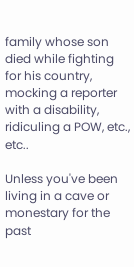family whose son died while fighting for his country, mocking a reporter with a disability, ridiculing a POW, etc., etc..

Unless you've been living in a cave or monestary for the past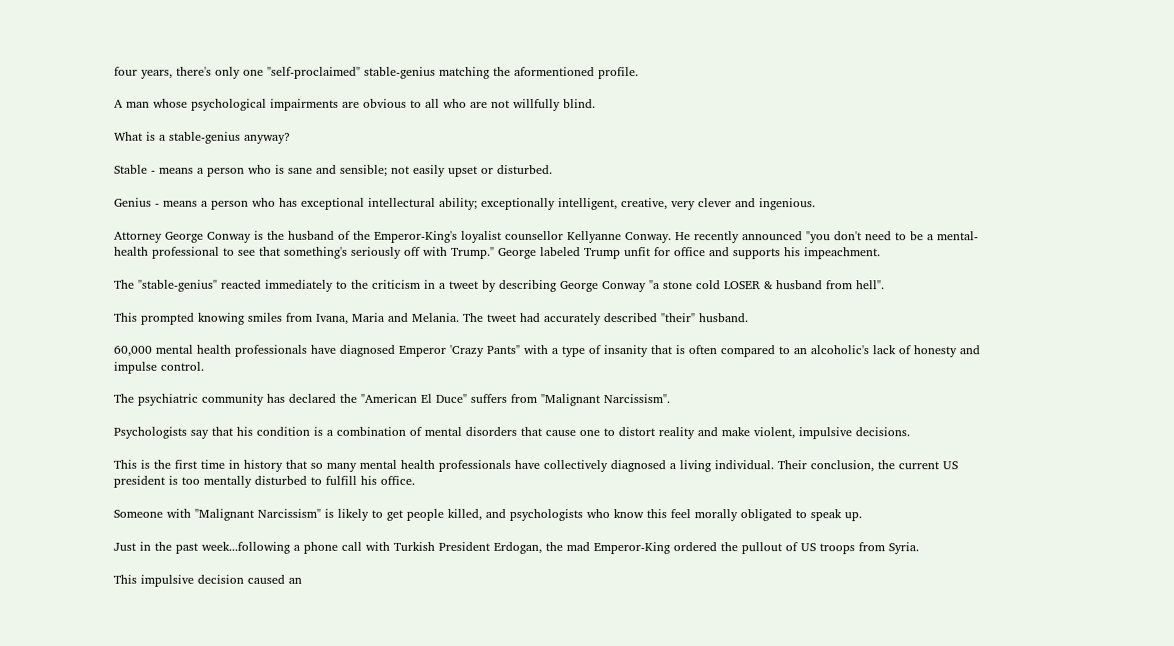four years, there's only one "self-proclaimed" stable-genius matching the aformentioned profile.

A man whose psychological impairments are obvious to all who are not willfully blind.

What is a stable-genius anyway?

Stable - means a person who is sane and sensible; not easily upset or disturbed.

Genius - means a person who has exceptional intellectural ability; exceptionally intelligent, creative, very clever and ingenious.

Attorney George Conway is the husband of the Emperor-King's loyalist counsellor Kellyanne Conway. He recently announced "you don't need to be a mental-health professional to see that something's seriously off with Trump." George labeled Trump unfit for office and supports his impeachment.

The "stable-genius" reacted immediately to the criticism in a tweet by describing George Conway "a stone cold LOSER & husband from hell".

This prompted knowing smiles from Ivana, Maria and Melania. The tweet had accurately described "their" husband.

60,000 mental health professionals have diagnosed Emperor 'Crazy Pants" with a type of insanity that is often compared to an alcoholic's lack of honesty and impulse control.

The psychiatric community has declared the "American El Duce" suffers from "Malignant Narcissism".

Psychologists say that his condition is a combination of mental disorders that cause one to distort reality and make violent, impulsive decisions.

This is the first time in history that so many mental health professionals have collectively diagnosed a living individual. Their conclusion, the current US president is too mentally disturbed to fulfill his office.

Someone with "Malignant Narcissism" is likely to get people killed, and psychologists who know this feel morally obligated to speak up.

Just in the past week...following a phone call with Turkish President Erdogan, the mad Emperor-King ordered the pullout of US troops from Syria.

This impulsive decision caused an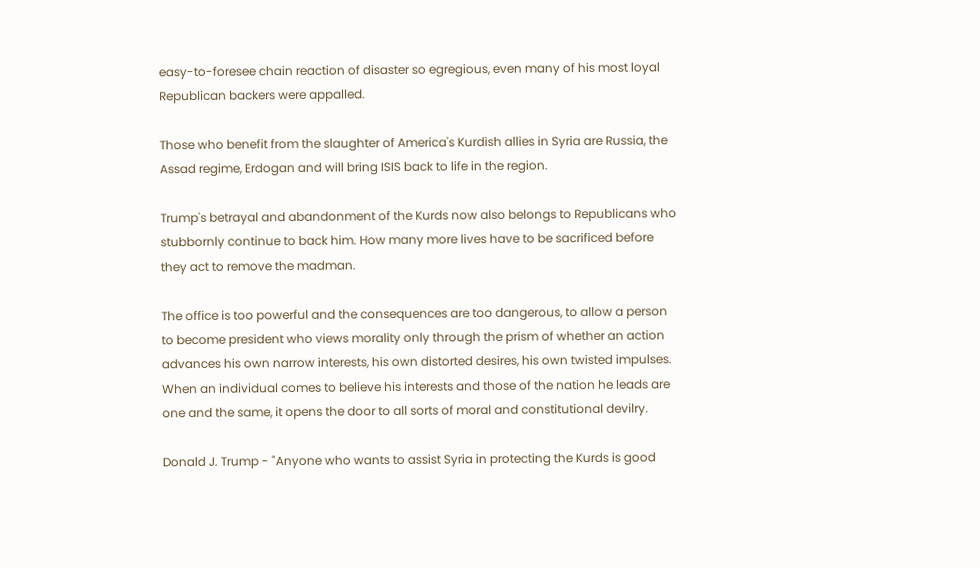easy-to-foresee chain reaction of disaster so egregious, even many of his most loyal Republican backers were appalled.

Those who benefit from the slaughter of America's Kurdish allies in Syria are Russia, the Assad regime, Erdogan and will bring ISIS back to life in the region.

Trump's betrayal and abandonment of the Kurds now also belongs to Republicans who stubbornly continue to back him. How many more lives have to be sacrificed before they act to remove the madman.

The office is too powerful and the consequences are too dangerous, to allow a person to become president who views morality only through the prism of whether an action advances his own narrow interests, his own distorted desires, his own twisted impulses. When an individual comes to believe his interests and those of the nation he leads are one and the same, it opens the door to all sorts of moral and constitutional devilry.

Donald J. Trump - "Anyone who wants to assist Syria in protecting the Kurds is good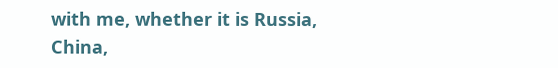with me, whether it is Russia, China,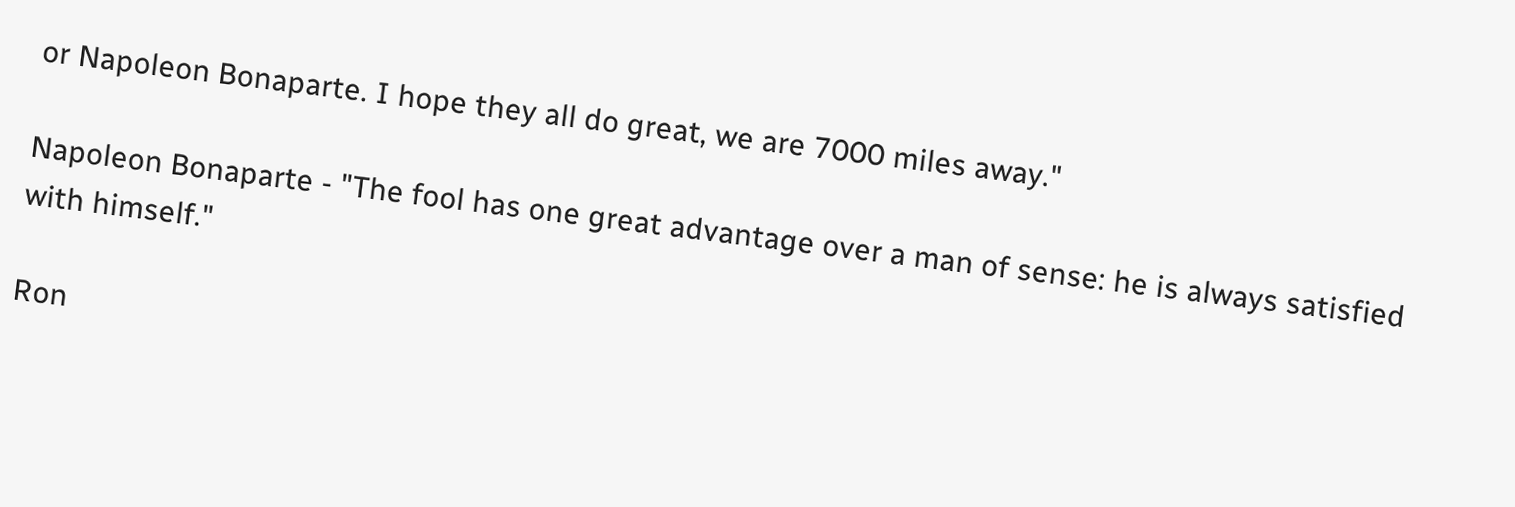or Napoleon Bonaparte. I hope they all do great, we are 7000 miles away."

Napoleon Bonaparte - "The fool has one great advantage over a man of sense: he is always satisfied with himself."

Ron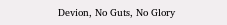Devion, No Guts, No Glory